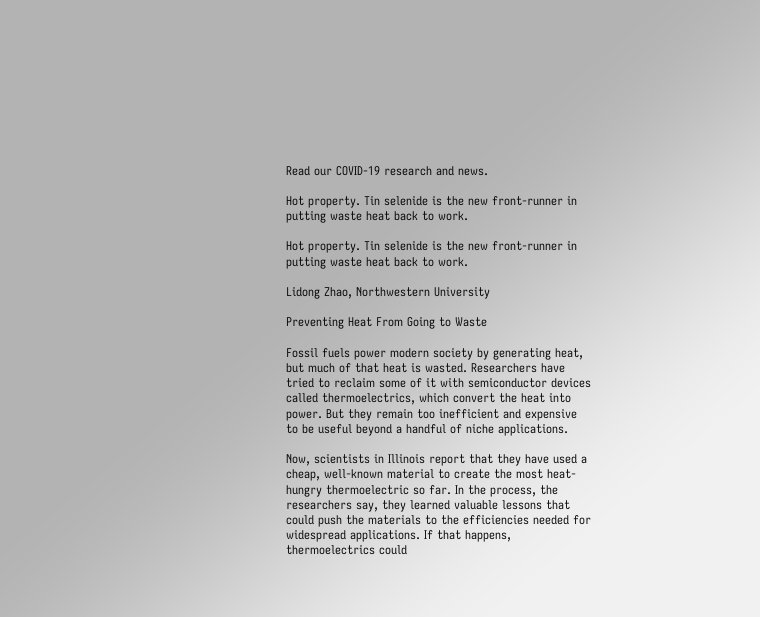Read our COVID-19 research and news.

Hot property. Tin selenide is the new front-runner in putting waste heat back to work.

Hot property. Tin selenide is the new front-runner in putting waste heat back to work.

Lidong Zhao, Northwestern University

Preventing Heat From Going to Waste

Fossil fuels power modern society by generating heat, but much of that heat is wasted. Researchers have tried to reclaim some of it with semiconductor devices called thermoelectrics, which convert the heat into power. But they remain too inefficient and expensive to be useful beyond a handful of niche applications.

Now, scientists in Illinois report that they have used a cheap, well-known material to create the most heat-hungry thermoelectric so far. In the process, the researchers say, they learned valuable lessons that could push the materials to the efficiencies needed for widespread applications. If that happens, thermoelectrics could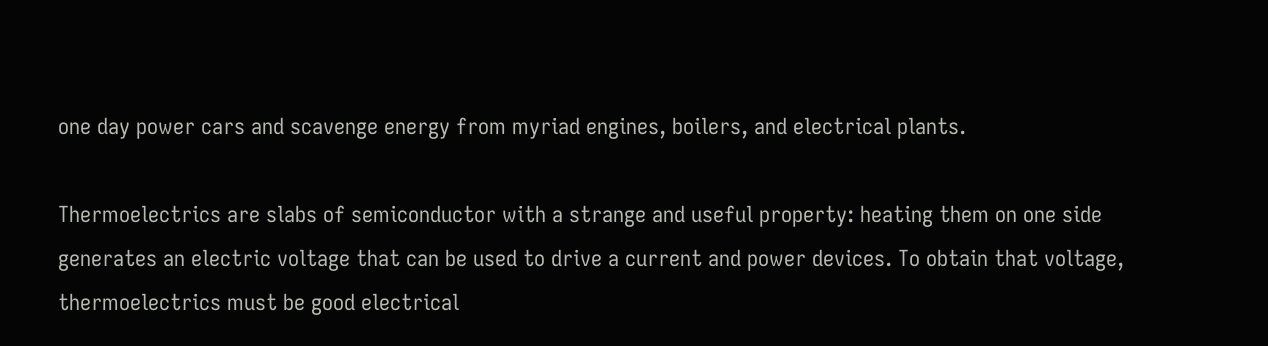one day power cars and scavenge energy from myriad engines, boilers, and electrical plants.

Thermoelectrics are slabs of semiconductor with a strange and useful property: heating them on one side generates an electric voltage that can be used to drive a current and power devices. To obtain that voltage, thermoelectrics must be good electrical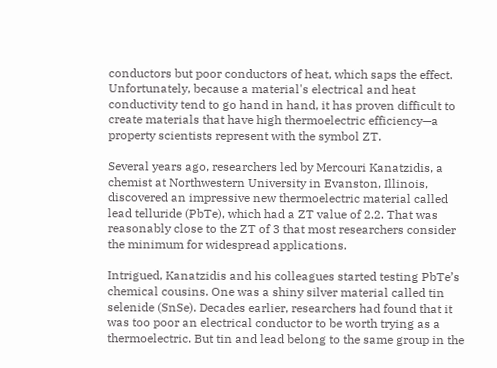conductors but poor conductors of heat, which saps the effect. Unfortunately, because a material's electrical and heat conductivity tend to go hand in hand, it has proven difficult to create materials that have high thermoelectric efficiency—a property scientists represent with the symbol ZT.

Several years ago, researchers led by Mercouri Kanatzidis, a chemist at Northwestern University in Evanston, Illinois, discovered an impressive new thermoelectric material called lead telluride (PbTe), which had a ZT value of 2.2. That was reasonably close to the ZT of 3 that most researchers consider the minimum for widespread applications.

Intrigued, Kanatzidis and his colleagues started testing PbTe’s chemical cousins. One was a shiny silver material called tin selenide (SnSe). Decades earlier, researchers had found that it was too poor an electrical conductor to be worth trying as a thermoelectric. But tin and lead belong to the same group in the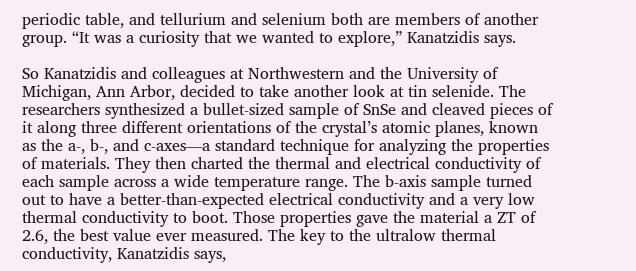periodic table, and tellurium and selenium both are members of another group. “It was a curiosity that we wanted to explore,” Kanatzidis says.

So Kanatzidis and colleagues at Northwestern and the University of Michigan, Ann Arbor, decided to take another look at tin selenide. The researchers synthesized a bullet-sized sample of SnSe and cleaved pieces of it along three different orientations of the crystal’s atomic planes, known as the a-, b-, and c-axes—a standard technique for analyzing the properties of materials. They then charted the thermal and electrical conductivity of each sample across a wide temperature range. The b-axis sample turned out to have a better-than-expected electrical conductivity and a very low thermal conductivity to boot. Those properties gave the material a ZT of 2.6, the best value ever measured. The key to the ultralow thermal conductivity, Kanatzidis says,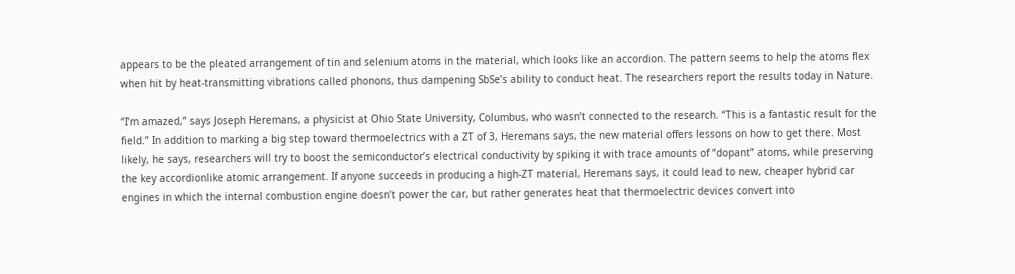appears to be the pleated arrangement of tin and selenium atoms in the material, which looks like an accordion. The pattern seems to help the atoms flex when hit by heat-transmitting vibrations called phonons, thus dampening SbSe’s ability to conduct heat. The researchers report the results today in Nature.

“I’m amazed,” says Joseph Heremans, a physicist at Ohio State University, Columbus, who wasn’t connected to the research. “This is a fantastic result for the field.” In addition to marking a big step toward thermoelectrics with a ZT of 3, Heremans says, the new material offers lessons on how to get there. Most likely, he says, researchers will try to boost the semiconductor’s electrical conductivity by spiking it with trace amounts of “dopant” atoms, while preserving the key accordionlike atomic arrangement. If anyone succeeds in producing a high-ZT material, Heremans says, it could lead to new, cheaper hybrid car engines in which the internal combustion engine doesn’t power the car, but rather generates heat that thermoelectric devices convert into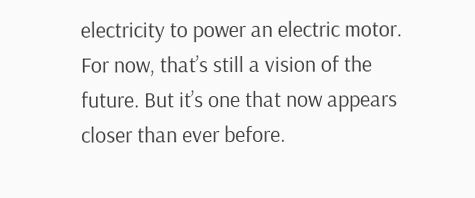electricity to power an electric motor. For now, that’s still a vision of the future. But it’s one that now appears closer than ever before.